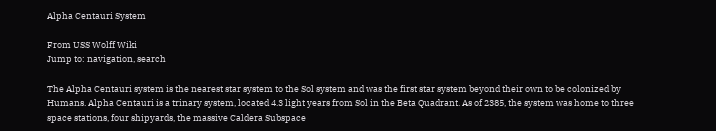Alpha Centauri System

From USS Wolff Wiki
Jump to: navigation, search

The Alpha Centauri system is the nearest star system to the Sol system and was the first star system beyond their own to be colonized by Humans. Alpha Centauri is a trinary system, located 4.3 light years from Sol in the Beta Quadrant. As of 2385, the system was home to three space stations, four shipyards, the massive Caldera Subspace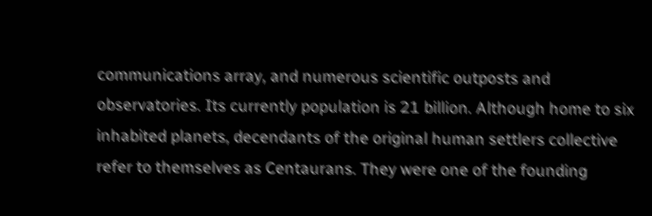communications array, and numerous scientific outposts and observatories. Its currently population is 21 billion. Although home to six inhabited planets, decendants of the original human settlers collective refer to themselves as Centaurans. They were one of the founding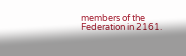members of the Federation in 2161.